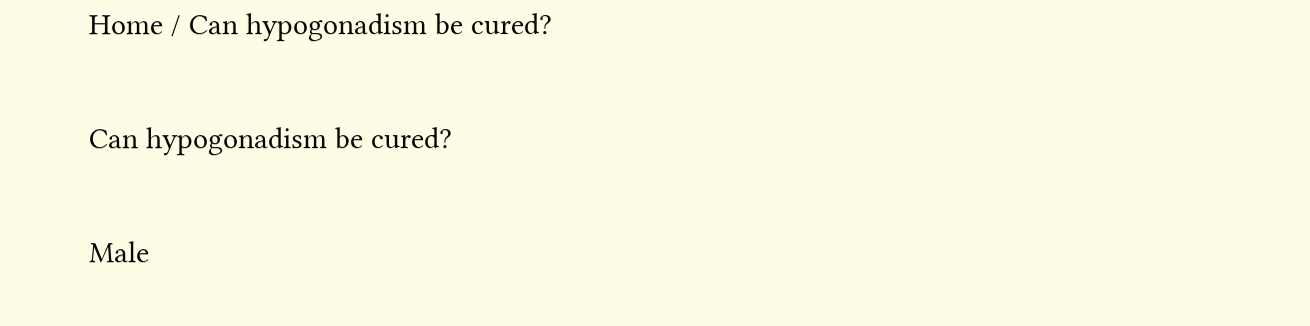Home / Can hypogonadism be cured?

Can hypogonadism be cured?

Male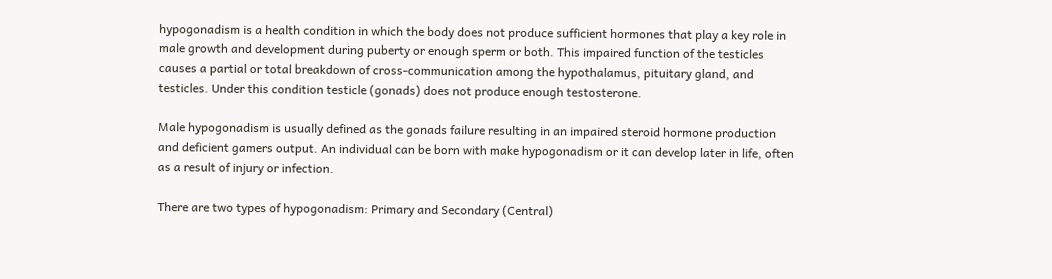hypogonadism is a health condition in which the body does not produce sufficient hormones that play a key role in male growth and development during puberty or enough sperm or both. This impaired function of the testicles causes a partial or total breakdown of cross-communication among the hypothalamus, pituitary gland, and testicles. Under this condition testicle (gonads) does not produce enough testosterone.

Male hypogonadism is usually defined as the gonads failure resulting in an impaired steroid hormone production and deficient gamers output. An individual can be born with make hypogonadism or it can develop later in life, often as a result of injury or infection.

There are two types of hypogonadism: Primary and Secondary (Central)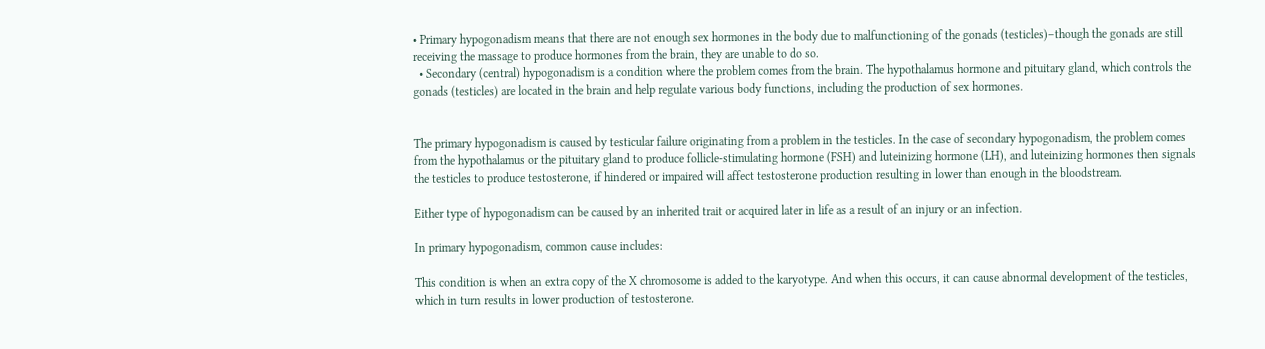• Primary hypogonadism means that there are not enough sex hormones in the body due to malfunctioning of the gonads (testicles)–though the gonads are still receiving the massage to produce hormones from the brain, they are unable to do so.
  • Secondary (central) hypogonadism is a condition where the problem comes from the brain. The hypothalamus hormone and pituitary gland, which controls the gonads (testicles) are located in the brain and help regulate various body functions, including the production of sex hormones.


The primary hypogonadism is caused by testicular failure originating from a problem in the testicles. In the case of secondary hypogonadism, the problem comes from the hypothalamus or the pituitary gland to produce follicle-stimulating hormone (FSH) and luteinizing hormone (LH), and luteinizing hormones then signals the testicles to produce testosterone, if hindered or impaired will affect testosterone production resulting in lower than enough in the bloodstream.

Either type of hypogonadism can be caused by an inherited trait or acquired later in life as a result of an injury or an infection.

In primary hypogonadism, common cause includes:

This condition is when an extra copy of the X chromosome is added to the karyotype. And when this occurs, it can cause abnormal development of the testicles, which in turn results in lower production of testosterone.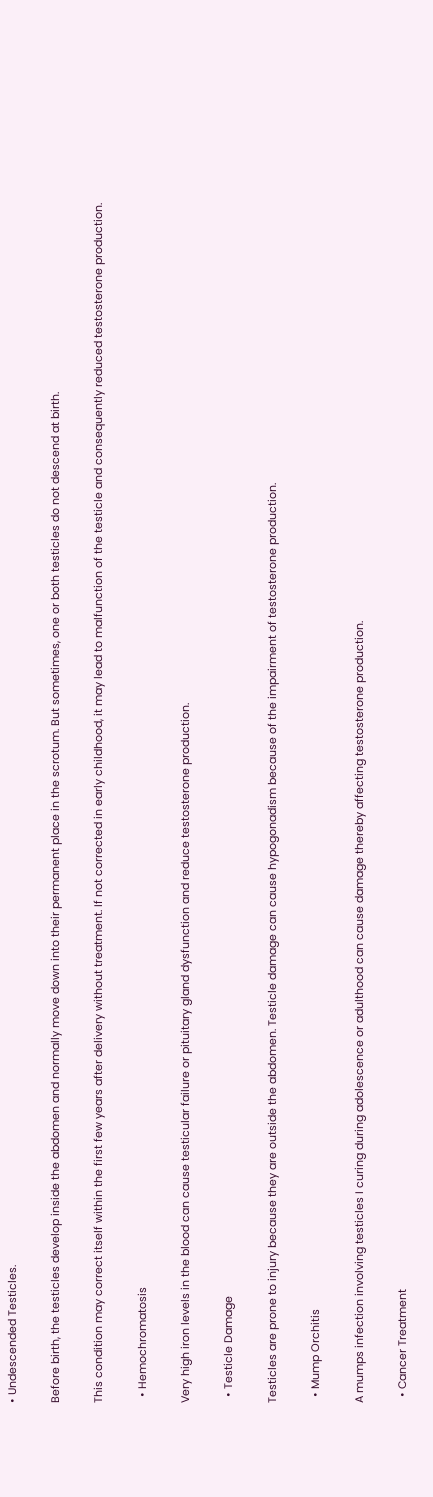• Undescended Testicles.

Before birth, the testicles develop inside the abdomen and normally move down into their permanent place in the scrotum. But sometimes, one or both testicles do not descend at birth.

This condition may correct itself within the first few years after delivery without treatment. If not corrected in early childhood, it may lead to malfunction of the testicle and consequently reduced testosterone production.

  • Hemochromatosis

Very high iron levels in the blood can cause testicular failure or pituitary gland dysfunction and reduce testosterone production.

  • Testicle Damage

Testicles are prone to injury because they are outside the abdomen. Testicle damage can cause hypogonadism because of the impairment of testosterone production.

  • Mump Orchitis

A mumps infection involving testicles I curing during adolescence or adulthood can cause damage thereby affecting testosterone production.

  • Cancer Treatment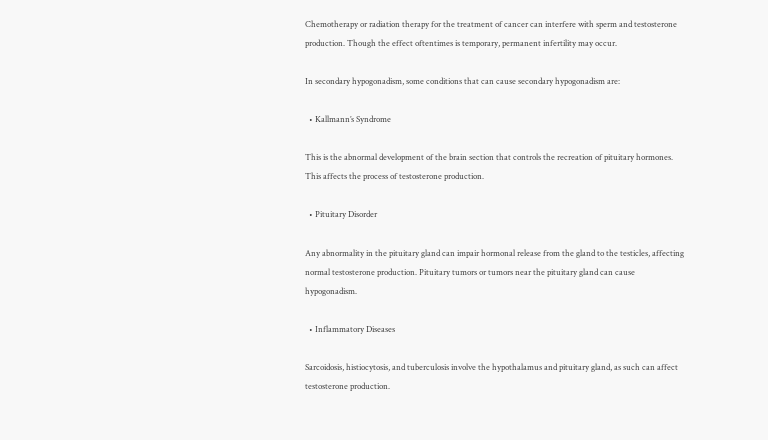Chemotherapy or radiation therapy for the treatment of cancer can interfere with sperm and testosterone production. Though the effect oftentimes is temporary, permanent infertility may occur.

In secondary hypogonadism, some conditions that can cause secondary hypogonadism are:

  • Kallmann’s Syndrome

This is the abnormal development of the brain section that controls the recreation of pituitary hormones. This affects the process of testosterone production.

  • Pituitary Disorder

Any abnormality in the pituitary gland can impair hormonal release from the gland to the testicles, affecting normal testosterone production. Pituitary tumors or tumors near the pituitary gland can cause hypogonadism.

  • Inflammatory Diseases

Sarcoidosis, histiocytosis, and tuberculosis involve the hypothalamus and pituitary gland, as such can affect testosterone production.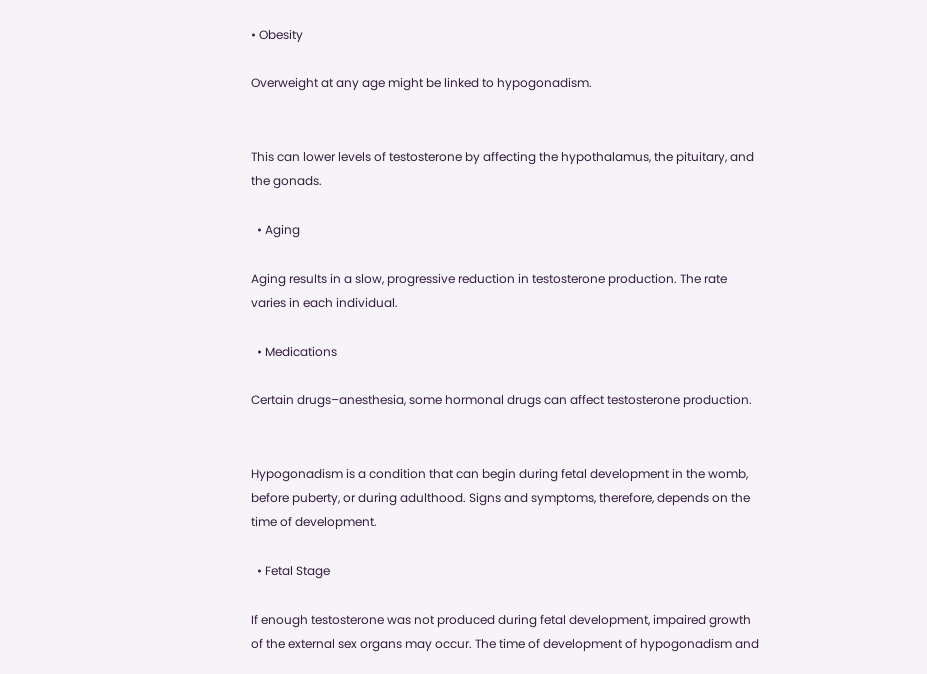• Obesity

Overweight at any age might be linked to hypogonadism.


This can lower levels of testosterone by affecting the hypothalamus, the pituitary, and the gonads.

  • Aging

Aging results in a slow, progressive reduction in testosterone production. The rate varies in each individual.

  • Medications

Certain drugs–anesthesia, some hormonal drugs can affect testosterone production.


Hypogonadism is a condition that can begin during fetal development in the womb, before puberty, or during adulthood. Signs and symptoms, therefore, depends on the time of development.

  • Fetal Stage

If enough testosterone was not produced during fetal development, impaired growth of the external sex organs may occur. The time of development of hypogonadism and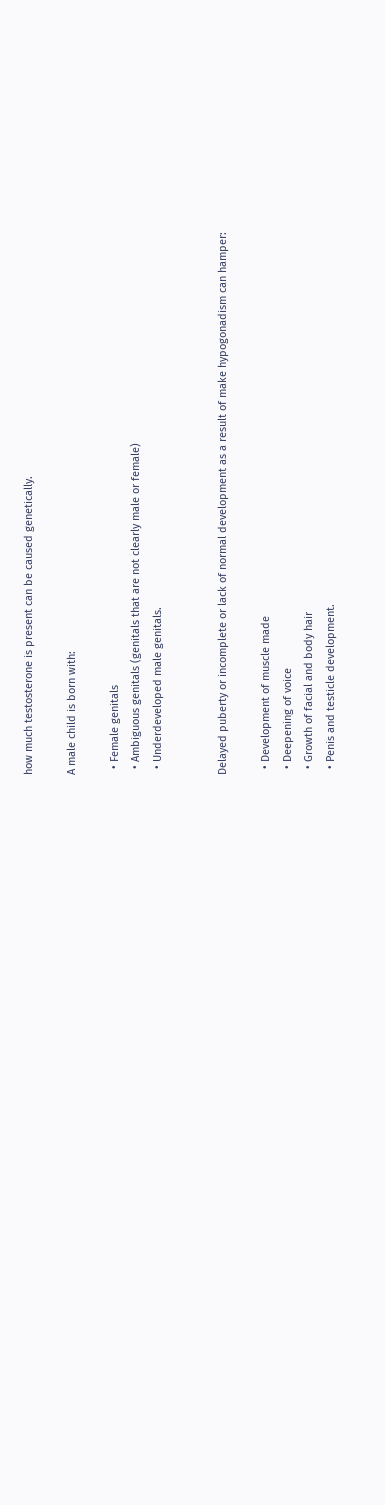how much testosterone is present can be caused genetically.

A male child is born with:

  • Female genitals
  • Ambiguous genitals (genitals that are not clearly male or female)
  • Underdeveloped male genitals.


Delayed puberty or incomplete or lack of normal development as a result of make hypogonadism can hamper:

  • Development of muscle made
  • Deepening of voice
  • Growth of facial and body hair
  • Penis and testicle development.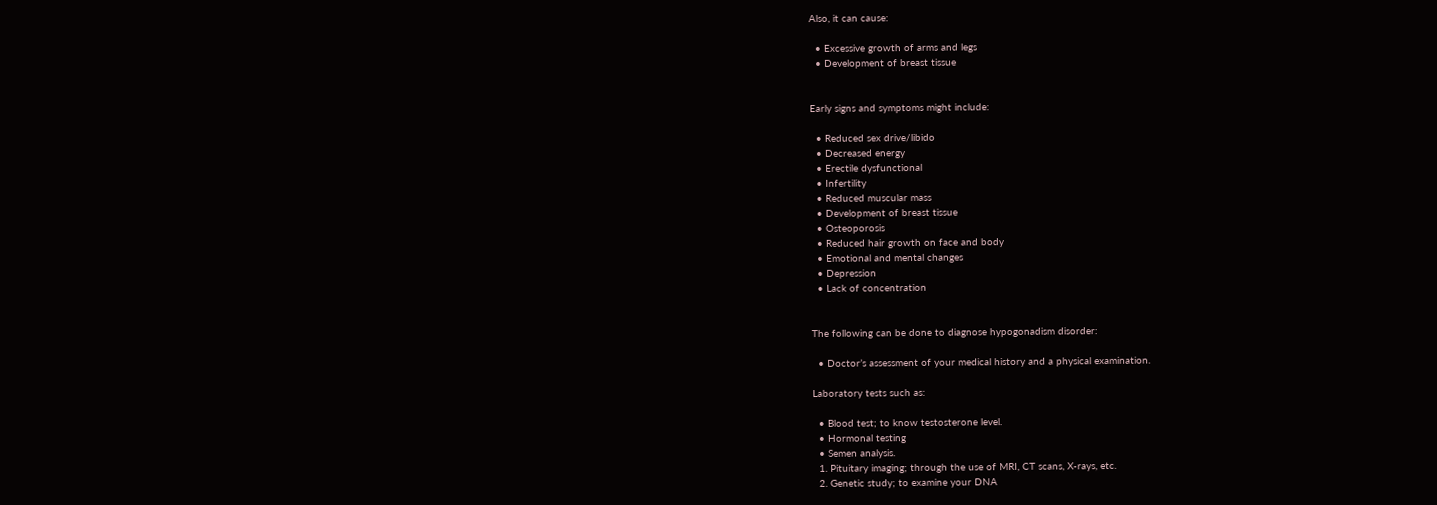Also, it can cause:

  • Excessive growth of arms and legs
  • Development of breast tissue


Early signs and symptoms might include:

  • Reduced sex drive/libido
  • Decreased energy
  • Erectile dysfunctional
  • Infertility
  • Reduced muscular mass
  • Development of breast tissue
  • Osteoporosis
  • Reduced hair growth on face and body
  • Emotional and mental changes
  • Depression
  • Lack of concentration


The following can be done to diagnose hypogonadism disorder:

  • Doctor’s assessment of your medical history and a physical examination.

Laboratory tests such as:

  • Blood test; to know testosterone level.
  • Hormonal testing
  • Semen analysis.
  1. Pituitary imaging; through the use of MRI, CT scans, X-rays, etc.
  2. Genetic study; to examine your DNA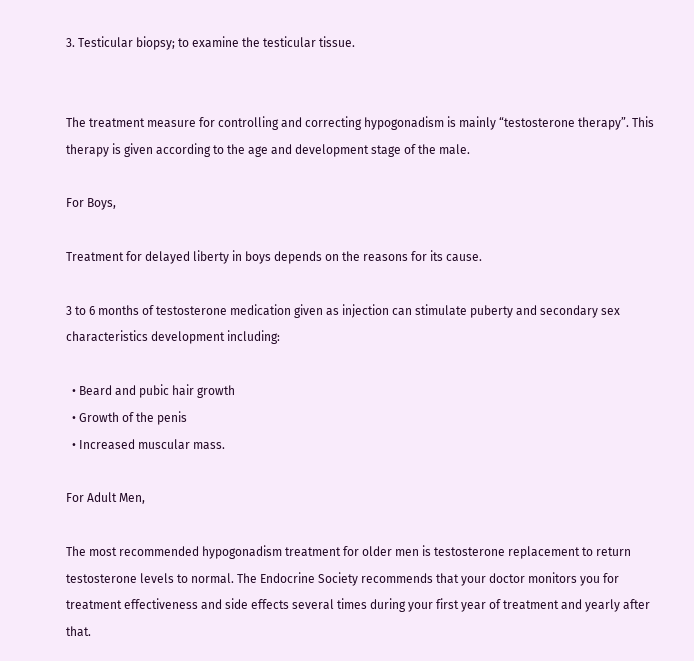3. Testicular biopsy; to examine the testicular tissue.


The treatment measure for controlling and correcting hypogonadism is mainly “testosterone therapy”. This therapy is given according to the age and development stage of the male.

For Boys,

Treatment for delayed liberty in boys depends on the reasons for its cause.

3 to 6 months of testosterone medication given as injection can stimulate puberty and secondary sex characteristics development including:

  • Beard and pubic hair growth
  • Growth of the penis
  • Increased muscular mass.

For Adult Men,

The most recommended hypogonadism treatment for older men is testosterone replacement to return testosterone levels to normal. The Endocrine Society recommends that your doctor monitors you for treatment effectiveness and side effects several times during your first year of treatment and yearly after that.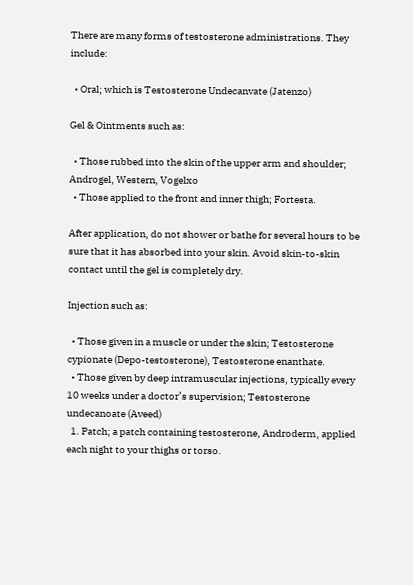There are many forms of testosterone administrations. They include:

  • Oral; which is Testosterone Undecanvate (Jatenzo)

Gel & Ointments such as:

  • Those rubbed into the skin of the upper arm and shoulder; Androgel, Western, Vogelxo
  • Those applied to the front and inner thigh; Fortesta.

After application, do not shower or bathe for several hours to be sure that it has absorbed into your skin. Avoid skin-to-skin contact until the gel is completely dry.

Injection such as:

  • Those given in a muscle or under the skin; Testosterone cypionate (Depo-testosterone), Testosterone enanthate.
  • Those given by deep intramuscular injections, typically every 10 weeks under a doctor’s supervision; Testosterone undecanoate (Aveed)
  1. Patch; a patch containing testosterone, Androderm, applied each night to your thighs or torso.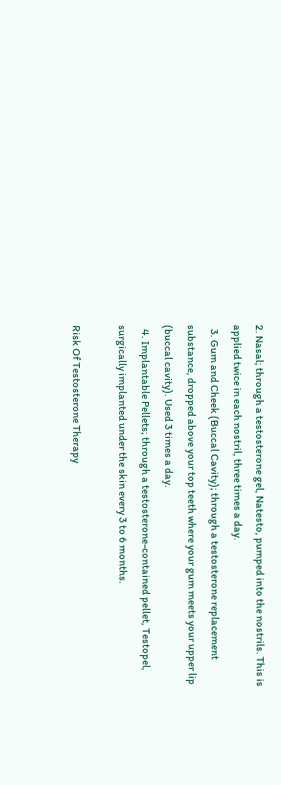2. Nasal; through a testosterone gel, Natesto, pumped into the nostrils. This is applied twice in each nostril, three times a day.
  3. Gum and Cheek (Buccal Cavity); through a testosterone replacement substance, dropped above your top teeth where your gum meets your upper lip (buccal cavity). Used 3 times a day.
  4. Implantable Pellets; through a testosterone-contained pellet, Testopel, surgically implanted under the skin every 3 to 6 months.

Risk Of Testosterone Therapy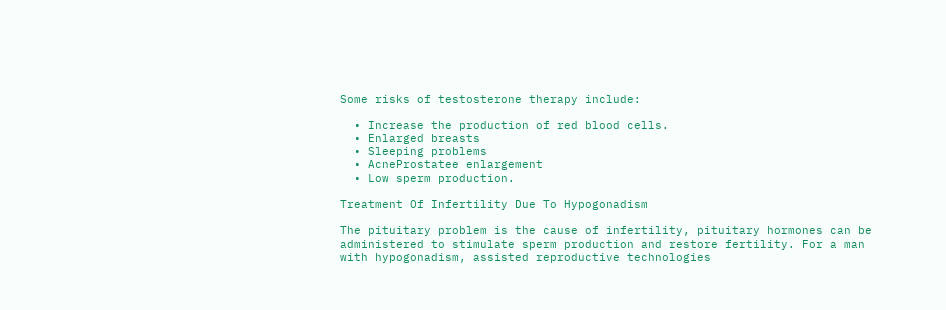Some risks of testosterone therapy include:

  • Increase the production of red blood cells.
  • Enlarged breasts
  • Sleeping problems
  • AcneProstatee enlargement
  • Low sperm production.

Treatment Of Infertility Due To Hypogonadism

The pituitary problem is the cause of infertility, pituitary hormones can be administered to stimulate sperm production and restore fertility. For a man with hypogonadism, assisted reproductive technologies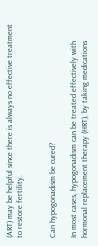(ART) may be helpful since there is always no effective treatment to restore fertility.


Can hypogonadism be cured?

In most cases, hypogonadism can be treated effectively with hormonal replacement therapy (HRT), by taking medications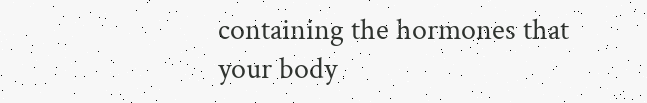containing the hormones that your body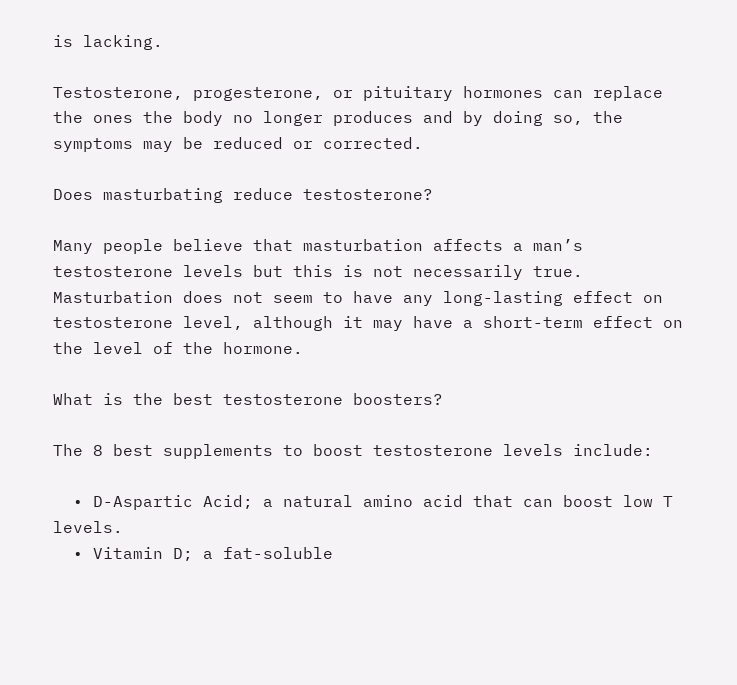is lacking.

Testosterone, progesterone, or pituitary hormones can replace the ones the body no longer produces and by doing so, the symptoms may be reduced or corrected.

Does masturbating reduce testosterone?

Many people believe that masturbation affects a man’s testosterone levels but this is not necessarily true. Masturbation does not seem to have any long-lasting effect on testosterone level, although it may have a short-term effect on the level of the hormone.

What is the best testosterone boosters?

The 8 best supplements to boost testosterone levels include:

  • D-Aspartic Acid; a natural amino acid that can boost low T levels.
  • Vitamin D; a fat-soluble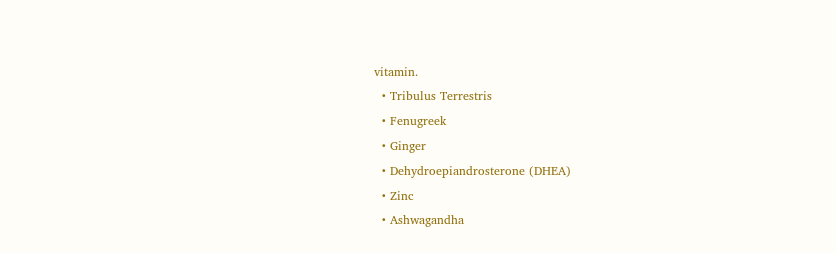vitamin.
  • Tribulus Terrestris
  • Fenugreek
  • Ginger
  • Dehydroepiandrosterone (DHEA)
  • Zinc
  • Ashwagandha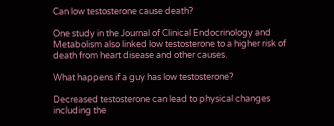Can low testosterone cause death?

One study in the Journal of Clinical Endocrinology and Metabolism also linked low testosterone to a higher risk of death from heart disease and other causes.

What happens if a guy has low testosterone?

Decreased testosterone can lead to physical changes including the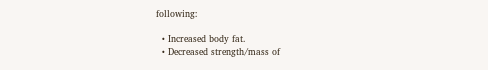following:

  • Increased body fat.
  • Decreased strength/mass of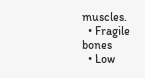muscles.
  • Fragile bones
  • Low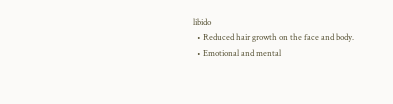libido
  • Reduced hair growth on the face and body.
  • Emotional and mental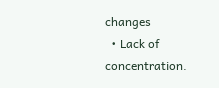changes
  • Lack of concentration.